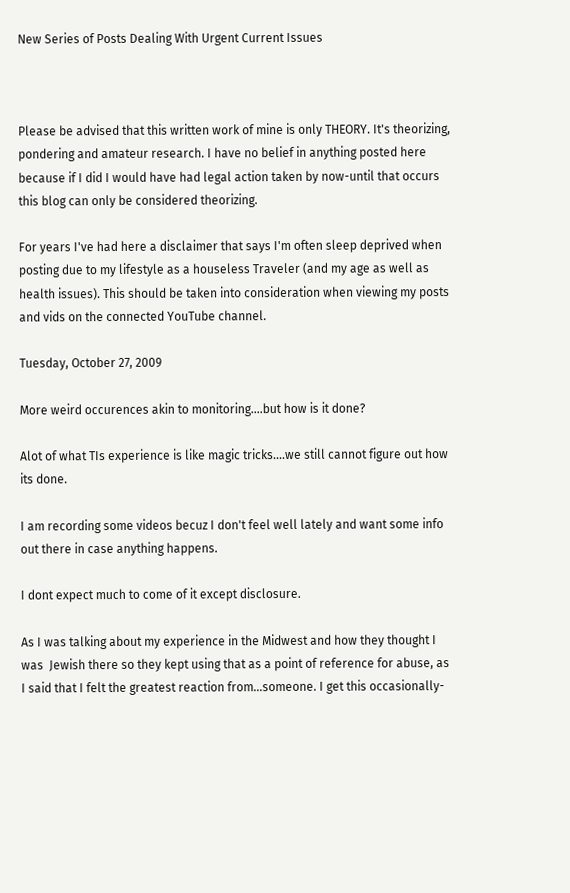New Series of Posts Dealing With Urgent Current Issues



Please be advised that this written work of mine is only THEORY. It's theorizing, pondering and amateur research. I have no belief in anything posted here because if I did I would have had legal action taken by now-until that occurs this blog can only be considered theorizing.

For years I've had here a disclaimer that says I'm often sleep deprived when posting due to my lifestyle as a houseless Traveler (and my age as well as health issues). This should be taken into consideration when viewing my posts and vids on the connected YouTube channel.

Tuesday, October 27, 2009

More weird occurences akin to monitoring....but how is it done?

Alot of what TIs experience is like magic tricks....we still cannot figure out how its done.

I am recording some videos becuz I don't feel well lately and want some info out there in case anything happens.

I dont expect much to come of it except disclosure.

As I was talking about my experience in the Midwest and how they thought I was  Jewish there so they kept using that as a point of reference for abuse, as I said that I felt the greatest reaction from...someone. I get this occasionally-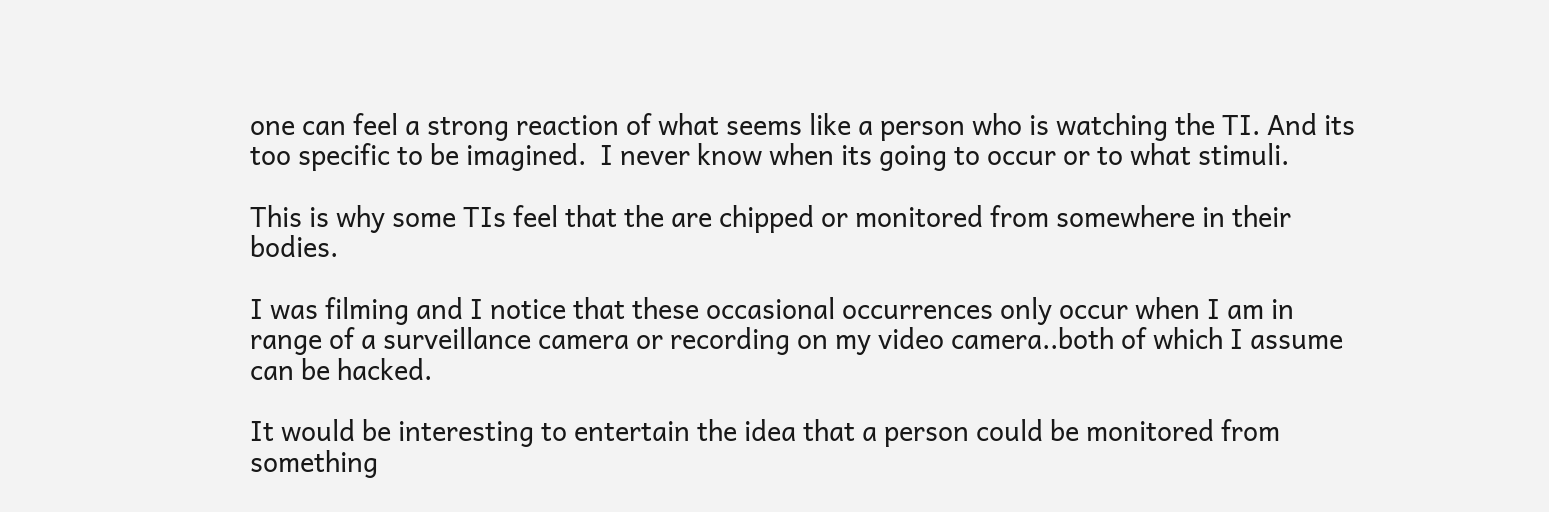one can feel a strong reaction of what seems like a person who is watching the TI. And its too specific to be imagined.  I never know when its going to occur or to what stimuli.

This is why some TIs feel that the are chipped or monitored from somewhere in their bodies.

I was filming and I notice that these occasional occurrences only occur when I am in range of a surveillance camera or recording on my video camera..both of which I assume can be hacked.

It would be interesting to entertain the idea that a person could be monitored from something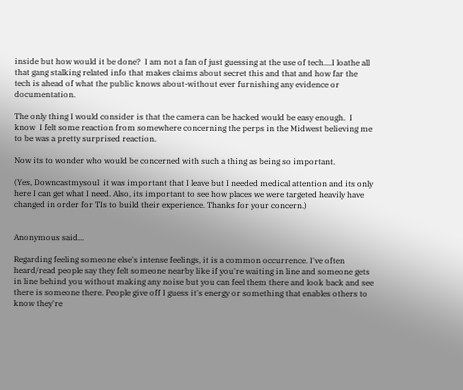inside but how would it be done?  I am not a fan of just guessing at the use of tech....I loathe all that gang stalking related info that makes claims about secret this and that and how far the tech is ahead of what the public knows about-without ever furnishing any evidence or documentation.

The only thing I would consider is that the camera can be hacked would be easy enough.  I know  I felt some reaction from somewhere concerning the perps in the Midwest believing me to be was a pretty surprised reaction.

Now its to wonder who would be concerned with such a thing as being so important.

(Yes, Downcastmysoul  it was important that I leave but I needed medical attention and its only here I can get what I need. Also, its important to see how places we were targeted heavily have changed in order for TIs to build their experience. Thanks for your concern.)


Anonymous said...

Regarding feeling someone else's intense feelings, it is a common occurrence. I've often heard/read people say they felt someone nearby like if you're waiting in line and someone gets in line behind you without making any noise but you can feel them there and look back and see there is someone there. People give off I guess it's energy or something that enables others to know they're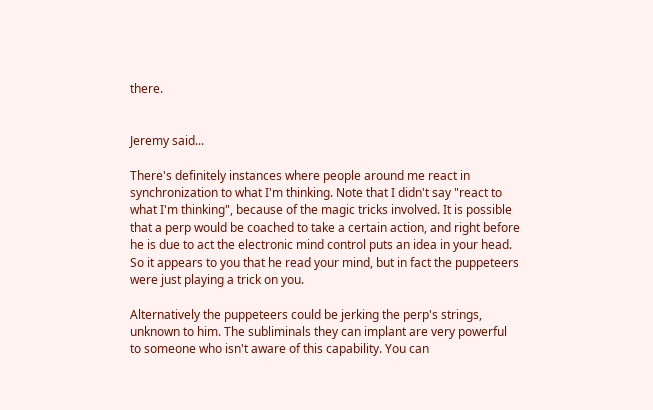there.


Jeremy said...

There's definitely instances where people around me react in synchronization to what I'm thinking. Note that I didn't say "react to what I'm thinking", because of the magic tricks involved. It is possible that a perp would be coached to take a certain action, and right before he is due to act the electronic mind control puts an idea in your head. So it appears to you that he read your mind, but in fact the puppeteers were just playing a trick on you.

Alternatively the puppeteers could be jerking the perp's strings, unknown to him. The subliminals they can implant are very powerful to someone who isn't aware of this capability. You can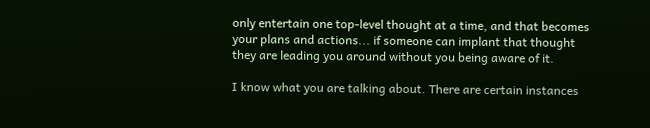only entertain one top-level thought at a time, and that becomes your plans and actions... if someone can implant that thought they are leading you around without you being aware of it.

I know what you are talking about. There are certain instances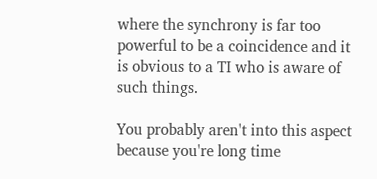where the synchrony is far too powerful to be a coincidence and it is obvious to a TI who is aware of such things.

You probably aren't into this aspect because you're long time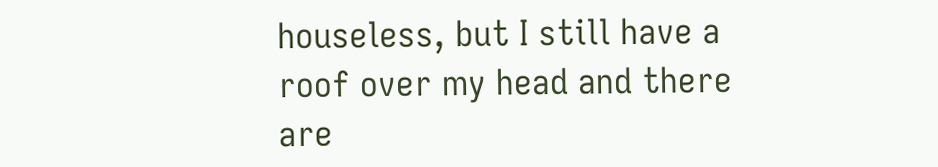houseless, but I still have a roof over my head and there are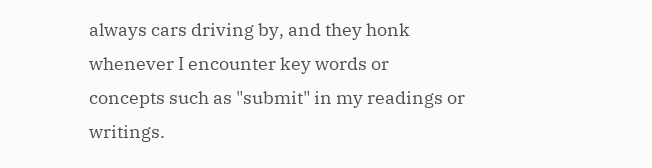always cars driving by, and they honk whenever I encounter key words or concepts such as "submit" in my readings or writings.